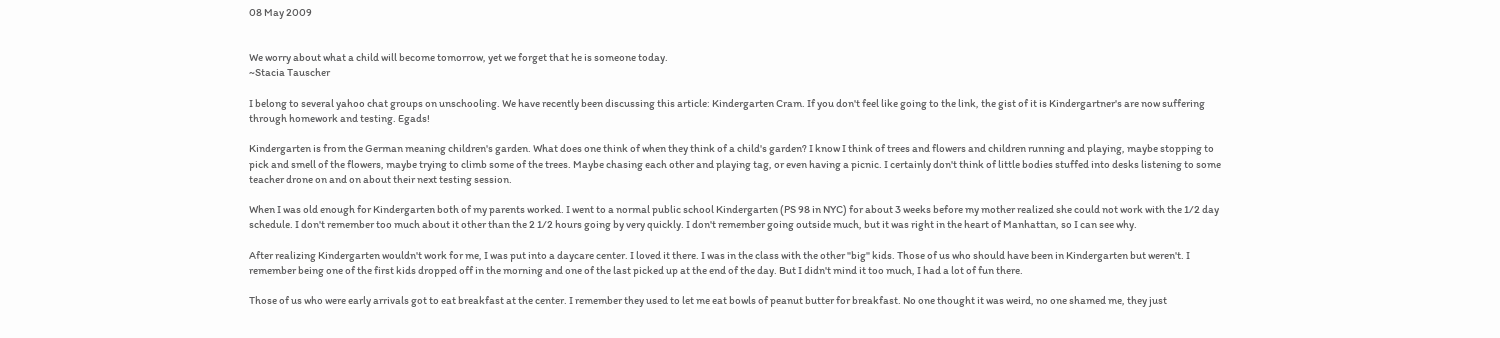08 May 2009


We worry about what a child will become tomorrow, yet we forget that he is someone today.
~Stacia Tauscher

I belong to several yahoo chat groups on unschooling. We have recently been discussing this article: Kindergarten Cram. If you don't feel like going to the link, the gist of it is Kindergartner's are now suffering through homework and testing. Egads!

Kindergarten is from the German meaning children's garden. What does one think of when they think of a child's garden? I know I think of trees and flowers and children running and playing, maybe stopping to pick and smell of the flowers, maybe trying to climb some of the trees. Maybe chasing each other and playing tag, or even having a picnic. I certainly don't think of little bodies stuffed into desks listening to some teacher drone on and on about their next testing session.

When I was old enough for Kindergarten both of my parents worked. I went to a normal public school Kindergarten (PS 98 in NYC) for about 3 weeks before my mother realized she could not work with the 1/2 day schedule. I don't remember too much about it other than the 2 1/2 hours going by very quickly. I don't remember going outside much, but it was right in the heart of Manhattan, so I can see why.

After realizing Kindergarten wouldn't work for me, I was put into a daycare center. I loved it there. I was in the class with the other "big" kids. Those of us who should have been in Kindergarten but weren't. I remember being one of the first kids dropped off in the morning and one of the last picked up at the end of the day. But I didn't mind it too much, I had a lot of fun there.

Those of us who were early arrivals got to eat breakfast at the center. I remember they used to let me eat bowls of peanut butter for breakfast. No one thought it was weird, no one shamed me, they just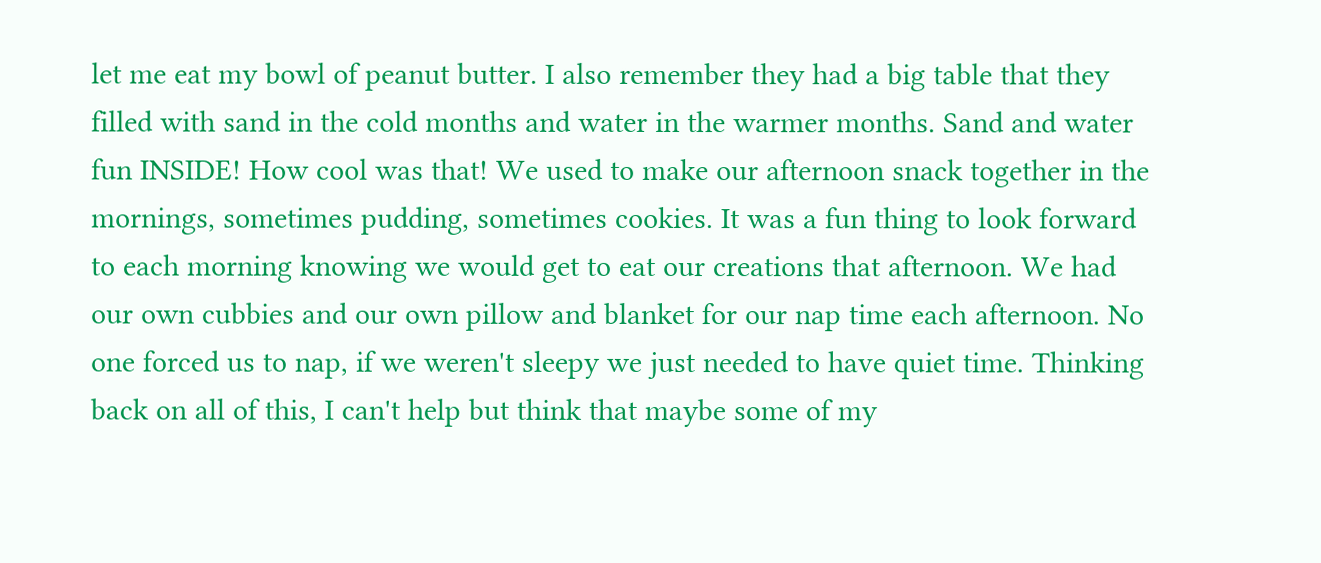let me eat my bowl of peanut butter. I also remember they had a big table that they filled with sand in the cold months and water in the warmer months. Sand and water fun INSIDE! How cool was that! We used to make our afternoon snack together in the mornings, sometimes pudding, sometimes cookies. It was a fun thing to look forward to each morning knowing we would get to eat our creations that afternoon. We had our own cubbies and our own pillow and blanket for our nap time each afternoon. No one forced us to nap, if we weren't sleepy we just needed to have quiet time. Thinking back on all of this, I can't help but think that maybe some of my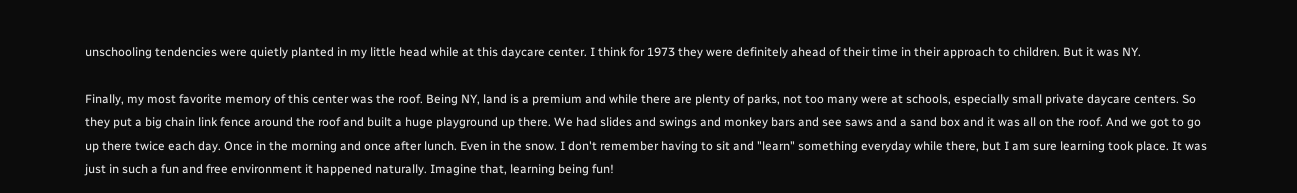unschooling tendencies were quietly planted in my little head while at this daycare center. I think for 1973 they were definitely ahead of their time in their approach to children. But it was NY.

Finally, my most favorite memory of this center was the roof. Being NY, land is a premium and while there are plenty of parks, not too many were at schools, especially small private daycare centers. So they put a big chain link fence around the roof and built a huge playground up there. We had slides and swings and monkey bars and see saws and a sand box and it was all on the roof. And we got to go up there twice each day. Once in the morning and once after lunch. Even in the snow. I don't remember having to sit and "learn" something everyday while there, but I am sure learning took place. It was just in such a fun and free environment it happened naturally. Imagine that, learning being fun!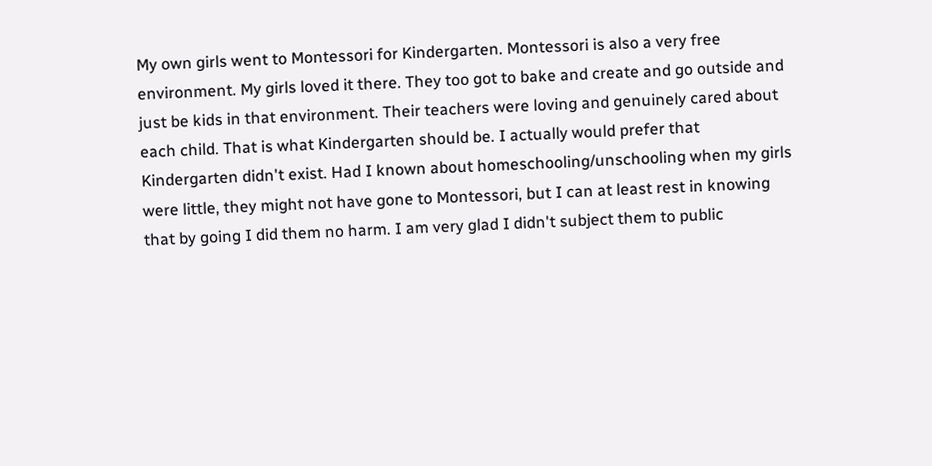My own girls went to Montessori for Kindergarten. Montessori is also a very free environment. My girls loved it there. They too got to bake and create and go outside and just be kids in that environment. Their teachers were loving and genuinely cared about each child. That is what Kindergarten should be. I actually would prefer that Kindergarten didn't exist. Had I known about homeschooling/unschooling when my girls were little, they might not have gone to Montessori, but I can at least rest in knowing that by going I did them no harm. I am very glad I didn't subject them to public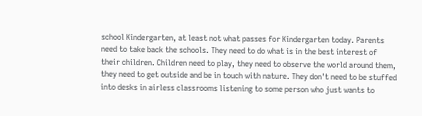school Kindergarten, at least not what passes for Kindergarten today. Parents need to take back the schools. They need to do what is in the best interest of their children. Children need to play, they need to observe the world around them, they need to get outside and be in touch with nature. They don't need to be stuffed into desks in airless classrooms listening to some person who just wants to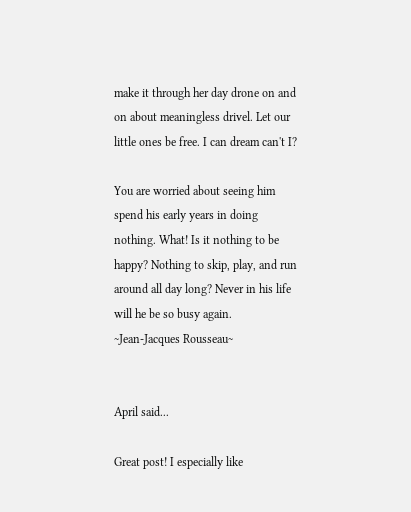make it through her day drone on and on about meaningless drivel. Let our little ones be free. I can dream can't I?

You are worried about seeing him spend his early years in doing nothing. What! Is it nothing to be happy? Nothing to skip, play, and run around all day long? Never in his life will he be so busy again.
~Jean-Jacques Rousseau~


April said...

Great post! I especially like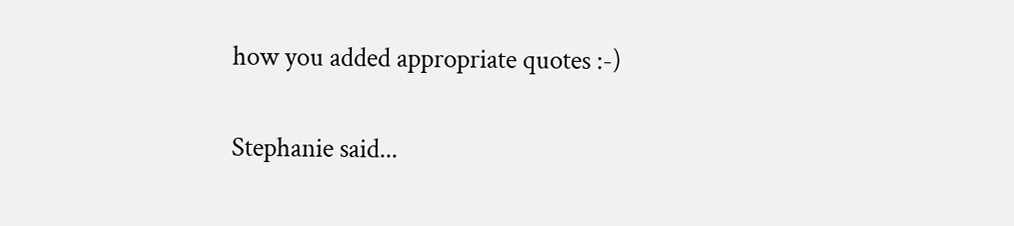how you added appropriate quotes :-)

Stephanie said...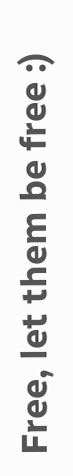Free, let them be free :)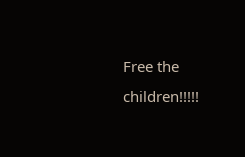Free the children!!!!!